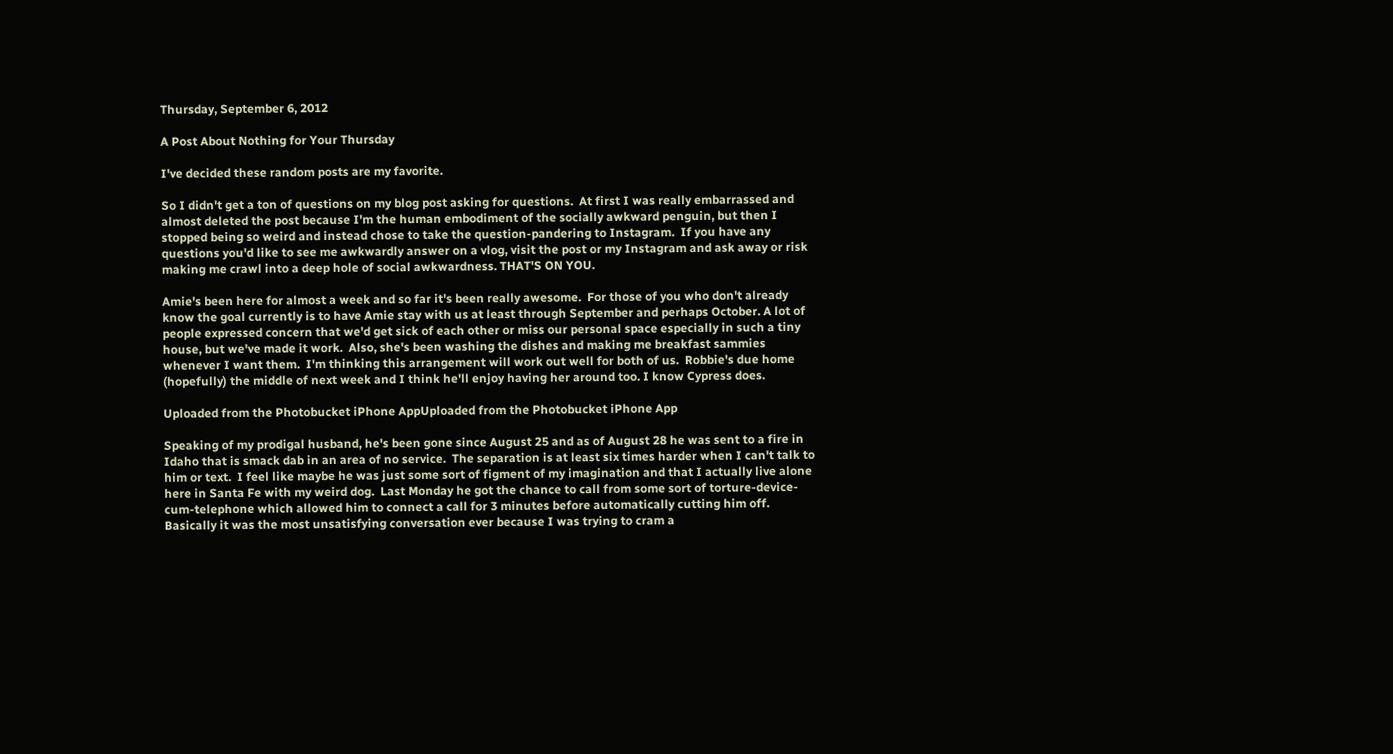Thursday, September 6, 2012

A Post About Nothing for Your Thursday

I've decided these random posts are my favorite.

So I didn't get a ton of questions on my blog post asking for questions.  At first I was really embarrassed and almost deleted the post because I'm the human embodiment of the socially awkward penguin, but then I stopped being so weird and instead chose to take the question-pandering to Instagram.  If you have any questions you'd like to see me awkwardly answer on a vlog, visit the post or my Instagram and ask away or risk making me crawl into a deep hole of social awkwardness. THAT'S ON YOU.

Amie's been here for almost a week and so far it's been really awesome.  For those of you who don't already know the goal currently is to have Amie stay with us at least through September and perhaps October. A lot of people expressed concern that we'd get sick of each other or miss our personal space especially in such a tiny house, but we've made it work.  Also, she's been washing the dishes and making me breakfast sammies whenever I want them.  I'm thinking this arrangement will work out well for both of us.  Robbie's due home (hopefully) the middle of next week and I think he'll enjoy having her around too. I know Cypress does.

Uploaded from the Photobucket iPhone AppUploaded from the Photobucket iPhone App

Speaking of my prodigal husband, he's been gone since August 25 and as of August 28 he was sent to a fire in Idaho that is smack dab in an area of no service.  The separation is at least six times harder when I can't talk to him or text.  I feel like maybe he was just some sort of figment of my imagination and that I actually live alone here in Santa Fe with my weird dog.  Last Monday he got the chance to call from some sort of torture-device-cum-telephone which allowed him to connect a call for 3 minutes before automatically cutting him off.  Basically it was the most unsatisfying conversation ever because I was trying to cram a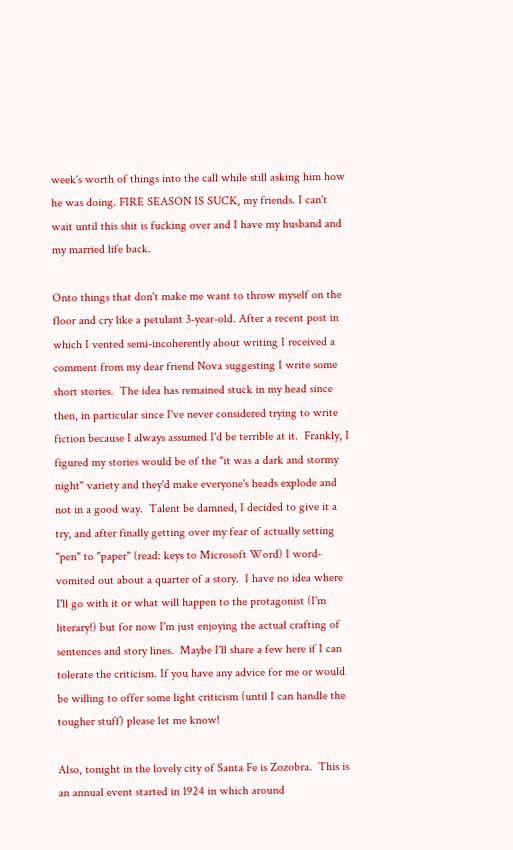week's worth of things into the call while still asking him how he was doing. FIRE SEASON IS SUCK, my friends. I can't wait until this shit is fucking over and I have my husband and my married life back.

Onto things that don't make me want to throw myself on the floor and cry like a petulant 3-year-old. After a recent post in which I vented semi-incoherently about writing I received a comment from my dear friend Nova suggesting I write some short stories.  The idea has remained stuck in my head since then, in particular since I've never considered trying to write fiction because I always assumed I'd be terrible at it.  Frankly, I figured my stories would be of the "it was a dark and stormy night" variety and they'd make everyone's heads explode and not in a good way.  Talent be damned, I decided to give it a try, and after finally getting over my fear of actually setting "pen" to "paper" (read: keys to Microsoft Word) I word-vomited out about a quarter of a story.  I have no idea where I'll go with it or what will happen to the protagonist (I'm literary!) but for now I'm just enjoying the actual crafting of sentences and story lines.  Maybe I'll share a few here if I can tolerate the criticism. If you have any advice for me or would be willing to offer some light criticism (until I can handle the tougher stuff) please let me know!

Also, tonight in the lovely city of Santa Fe is Zozobra.  This is an annual event started in 1924 in which around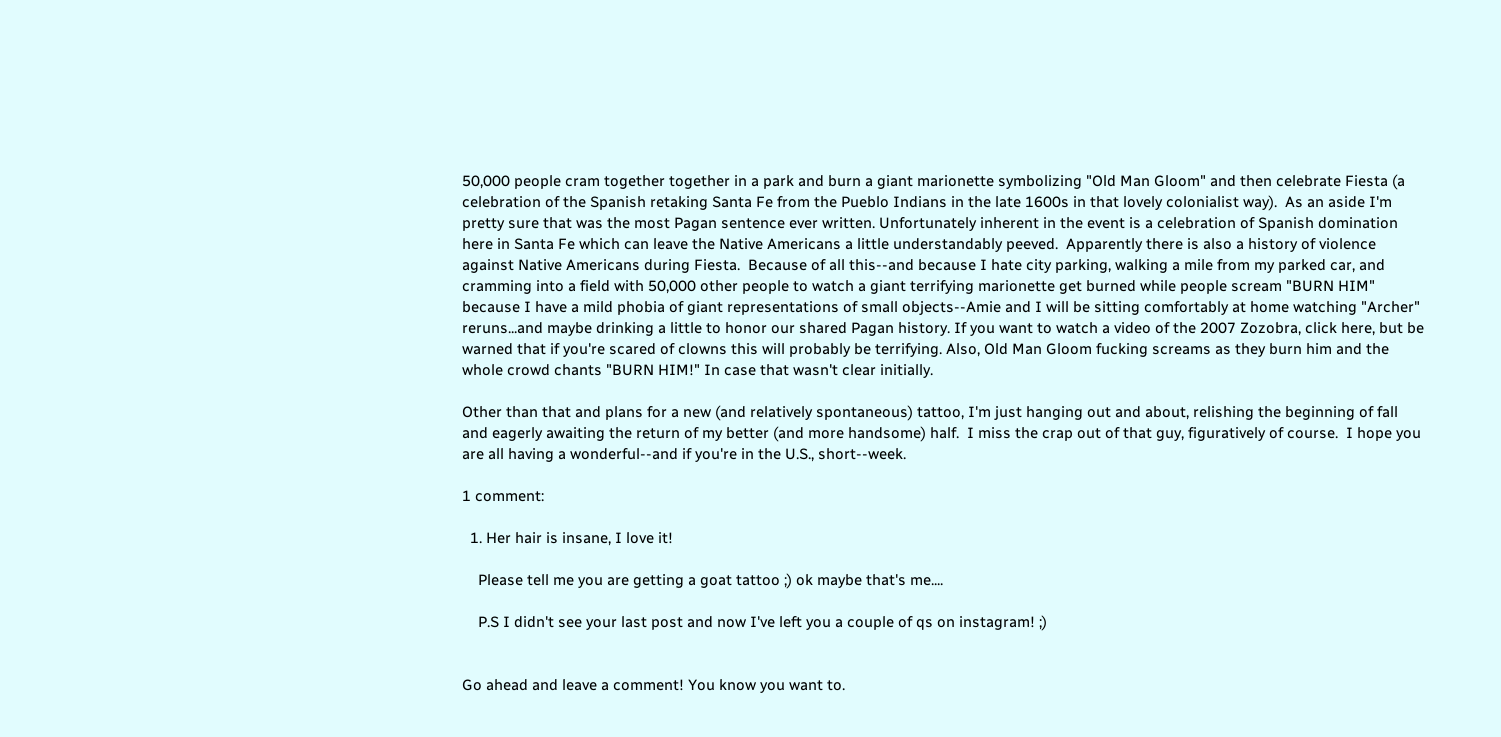50,000 people cram together together in a park and burn a giant marionette symbolizing "Old Man Gloom" and then celebrate Fiesta (a celebration of the Spanish retaking Santa Fe from the Pueblo Indians in the late 1600s in that lovely colonialist way).  As an aside I'm pretty sure that was the most Pagan sentence ever written. Unfortunately inherent in the event is a celebration of Spanish domination here in Santa Fe which can leave the Native Americans a little understandably peeved.  Apparently there is also a history of violence against Native Americans during Fiesta.  Because of all this--and because I hate city parking, walking a mile from my parked car, and cramming into a field with 50,000 other people to watch a giant terrifying marionette get burned while people scream "BURN HIM" because I have a mild phobia of giant representations of small objects--Amie and I will be sitting comfortably at home watching "Archer" reruns...and maybe drinking a little to honor our shared Pagan history. If you want to watch a video of the 2007 Zozobra, click here, but be warned that if you're scared of clowns this will probably be terrifying. Also, Old Man Gloom fucking screams as they burn him and the whole crowd chants "BURN HIM!" In case that wasn't clear initially.

Other than that and plans for a new (and relatively spontaneous) tattoo, I'm just hanging out and about, relishing the beginning of fall and eagerly awaiting the return of my better (and more handsome) half.  I miss the crap out of that guy, figuratively of course.  I hope you are all having a wonderful--and if you're in the U.S., short--week.

1 comment:

  1. Her hair is insane, I love it!

    Please tell me you are getting a goat tattoo ;) ok maybe that's me....

    P.S I didn't see your last post and now I've left you a couple of qs on instagram! ;)


Go ahead and leave a comment! You know you want to.